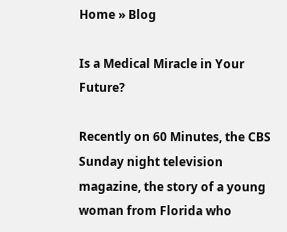Home » Blog

Is a Medical Miracle in Your Future?

Recently on 60 Minutes, the CBS Sunday night television magazine, the story of a young woman from Florida who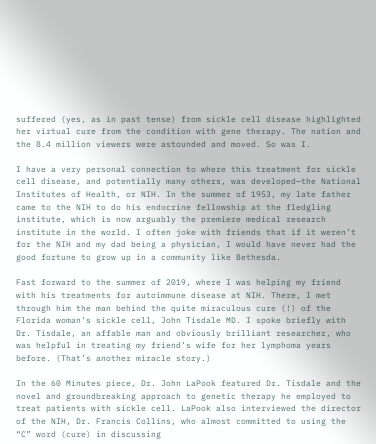suffered (yes, as in past tense) from sickle cell disease highlighted her virtual cure from the condition with gene therapy. The nation and the 8.4 million viewers were astounded and moved. So was I.

I have a very personal connection to where this treatment for sickle cell disease, and potentially many others, was developed—the National Institutes of Health, or NIH. In the summer of 1953, my late father came to the NIH to do his endocrine fellowship at the fledgling institute, which is now arguably the premiere medical research institute in the world. I often joke with friends that if it weren’t for the NIH and my dad being a physician, I would have never had the good fortune to grow up in a community like Bethesda.

Fast forward to the summer of 2019, where I was helping my friend with his treatments for autoimmune disease at NIH. There, I met through him the man behind the quite miraculous cure (!) of the Florida woman’s sickle cell, John Tisdale MD. I spoke briefly with Dr. Tisdale, an affable man and obviously brilliant researcher, who was helpful in treating my friend’s wife for her lymphoma years before. (That’s another miracle story.)

In the 60 Minutes piece, Dr. John LaPook featured Dr. Tisdale and the novel and groundbreaking approach to genetic therapy he employed to treat patients with sickle cell. LaPook also interviewed the director of the NIH, Dr. Francis Collins, who almost committed to using the “C” word (cure) in discussing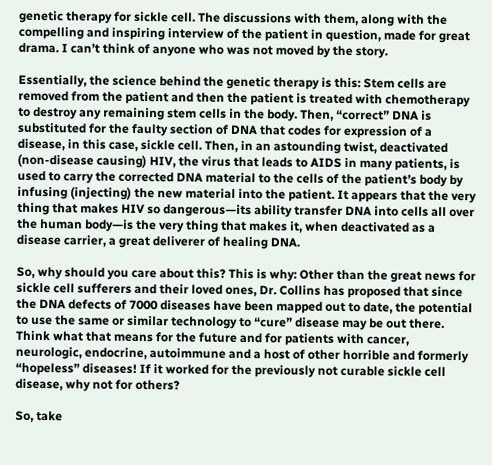genetic therapy for sickle cell. The discussions with them, along with the compelling and inspiring interview of the patient in question, made for great drama. I can’t think of anyone who was not moved by the story.

Essentially, the science behind the genetic therapy is this: Stem cells are removed from the patient and then the patient is treated with chemotherapy to destroy any remaining stem cells in the body. Then, “correct” DNA is substituted for the faulty section of DNA that codes for expression of a disease, in this case, sickle cell. Then, in an astounding twist, deactivated (non-disease causing) HIV, the virus that leads to AIDS in many patients, is used to carry the corrected DNA material to the cells of the patient’s body by infusing (injecting) the new material into the patient. It appears that the very thing that makes HIV so dangerous—its ability transfer DNA into cells all over the human body—is the very thing that makes it, when deactivated as a disease carrier, a great deliverer of healing DNA.

So, why should you care about this? This is why: Other than the great news for sickle cell sufferers and their loved ones, Dr. Collins has proposed that since the DNA defects of 7000 diseases have been mapped out to date, the potential to use the same or similar technology to “cure” disease may be out there. Think what that means for the future and for patients with cancer, neurologic, endocrine, autoimmune and a host of other horrible and formerly “hopeless” diseases! If it worked for the previously not curable sickle cell disease, why not for others?

So, take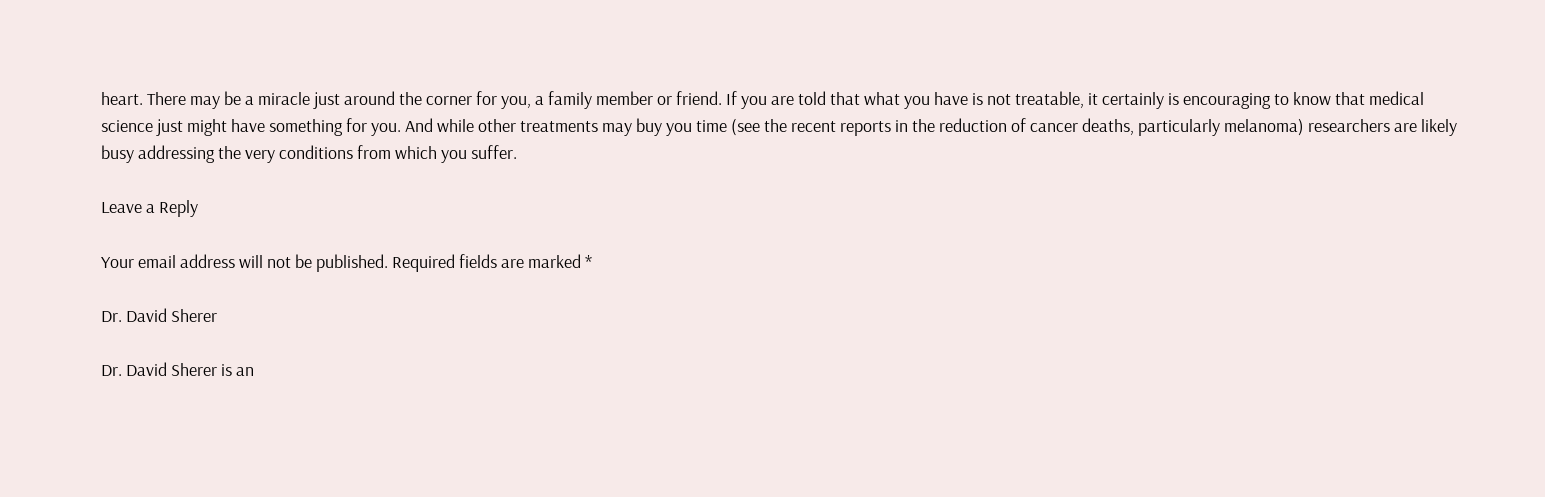heart. There may be a miracle just around the corner for you, a family member or friend. If you are told that what you have is not treatable, it certainly is encouraging to know that medical science just might have something for you. And while other treatments may buy you time (see the recent reports in the reduction of cancer deaths, particularly melanoma) researchers are likely busy addressing the very conditions from which you suffer.

Leave a Reply

Your email address will not be published. Required fields are marked *

Dr. David Sherer

Dr. David Sherer is an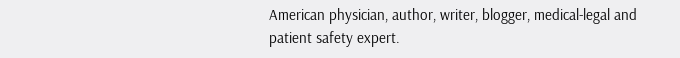American physician, author, writer, blogger, medical-legal and patient safety expert.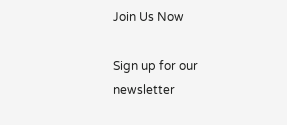Join Us Now

Sign up for our newsletter